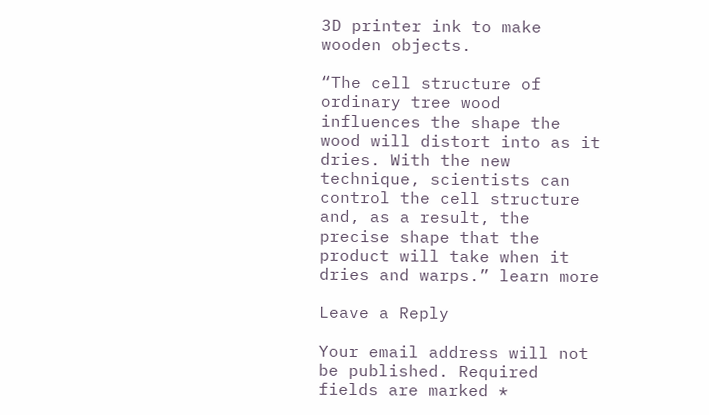3D printer ink to make wooden objects.

“The cell structure of ordinary tree wood influences the shape the wood will distort into as it dries. With the new technique, scientists can control the cell structure and, as a result, the precise shape that the product will take when it dries and warps.” learn more

Leave a Reply

Your email address will not be published. Required fields are marked *